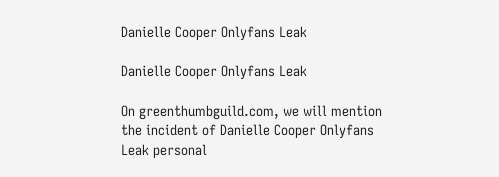Danielle Cooper Onlyfans Leak

Danielle Cooper Onlyfans Leak

On greenthumbguild.com, we will mention the incident of Danielle Cooper Onlyfans Leak personal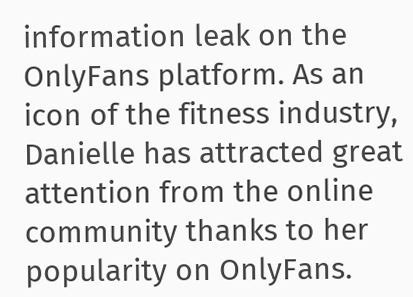information leak on the OnlyFans platform. As an icon of the fitness industry, Danielle has attracted great attention from the online community thanks to her popularity on OnlyFans.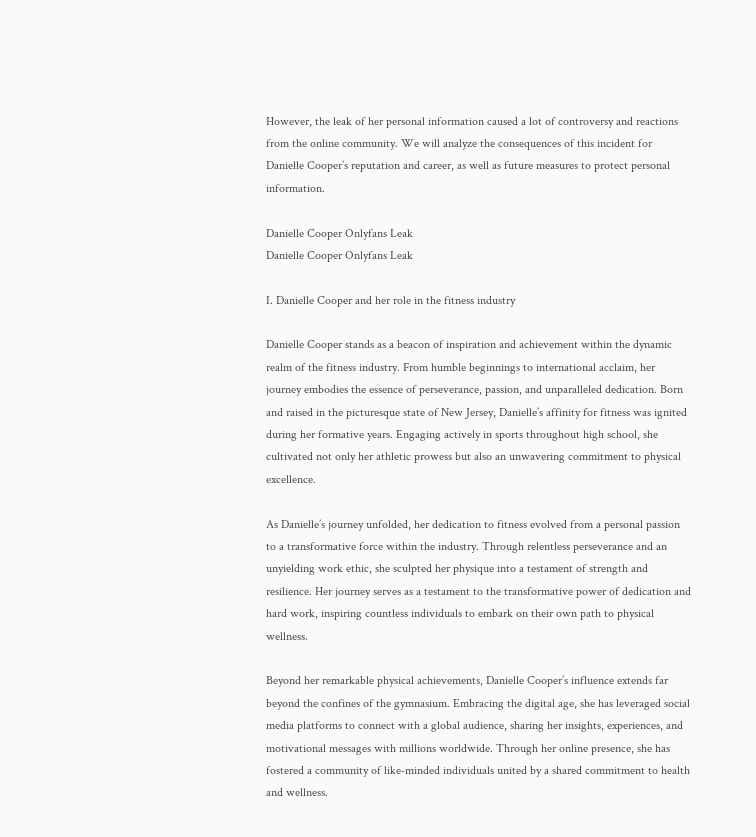However, the leak of her personal information caused a lot of controversy and reactions from the online community. We will analyze the consequences of this incident for Danielle Cooper’s reputation and career, as well as future measures to protect personal information.

Danielle Cooper Onlyfans Leak
Danielle Cooper Onlyfans Leak

I. Danielle Cooper and her role in the fitness industry

Danielle Cooper stands as a beacon of inspiration and achievement within the dynamic realm of the fitness industry. From humble beginnings to international acclaim, her journey embodies the essence of perseverance, passion, and unparalleled dedication. Born and raised in the picturesque state of New Jersey, Danielle’s affinity for fitness was ignited during her formative years. Engaging actively in sports throughout high school, she cultivated not only her athletic prowess but also an unwavering commitment to physical excellence.

As Danielle’s journey unfolded, her dedication to fitness evolved from a personal passion to a transformative force within the industry. Through relentless perseverance and an unyielding work ethic, she sculpted her physique into a testament of strength and resilience. Her journey serves as a testament to the transformative power of dedication and hard work, inspiring countless individuals to embark on their own path to physical wellness.

Beyond her remarkable physical achievements, Danielle Cooper’s influence extends far beyond the confines of the gymnasium. Embracing the digital age, she has leveraged social media platforms to connect with a global audience, sharing her insights, experiences, and motivational messages with millions worldwide. Through her online presence, she has fostered a community of like-minded individuals united by a shared commitment to health and wellness.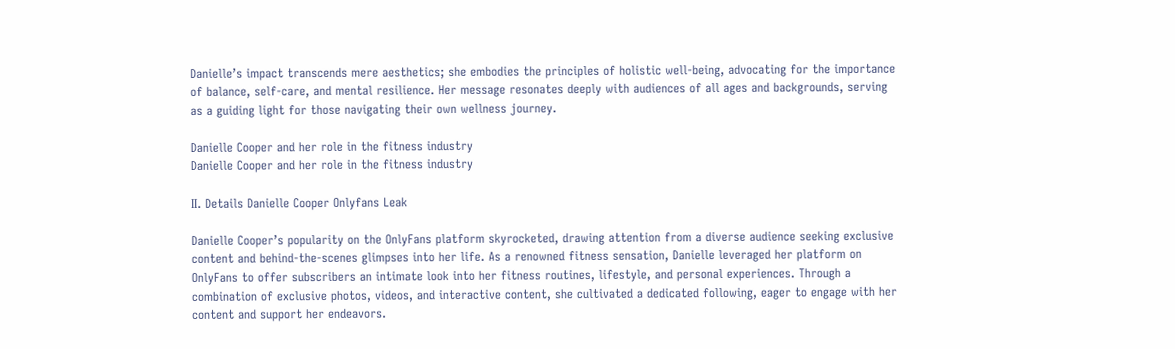Danielle’s impact transcends mere aesthetics; she embodies the principles of holistic well-being, advocating for the importance of balance, self-care, and mental resilience. Her message resonates deeply with audiences of all ages and backgrounds, serving as a guiding light for those navigating their own wellness journey.

Danielle Cooper and her role in the fitness industry
Danielle Cooper and her role in the fitness industry

II. Details Danielle Cooper Onlyfans Leak

Danielle Cooper’s popularity on the OnlyFans platform skyrocketed, drawing attention from a diverse audience seeking exclusive content and behind-the-scenes glimpses into her life. As a renowned fitness sensation, Danielle leveraged her platform on OnlyFans to offer subscribers an intimate look into her fitness routines, lifestyle, and personal experiences. Through a combination of exclusive photos, videos, and interactive content, she cultivated a dedicated following, eager to engage with her content and support her endeavors.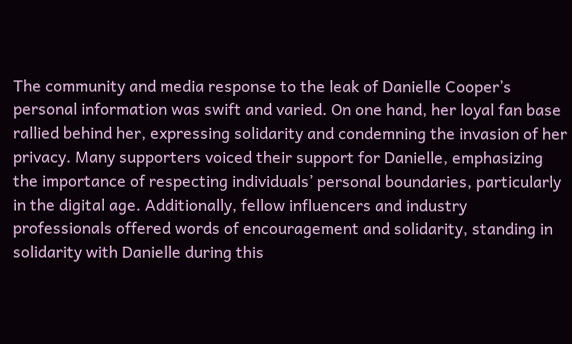The community and media response to the leak of Danielle Cooper’s personal information was swift and varied. On one hand, her loyal fan base rallied behind her, expressing solidarity and condemning the invasion of her privacy. Many supporters voiced their support for Danielle, emphasizing the importance of respecting individuals’ personal boundaries, particularly in the digital age. Additionally, fellow influencers and industry professionals offered words of encouragement and solidarity, standing in solidarity with Danielle during this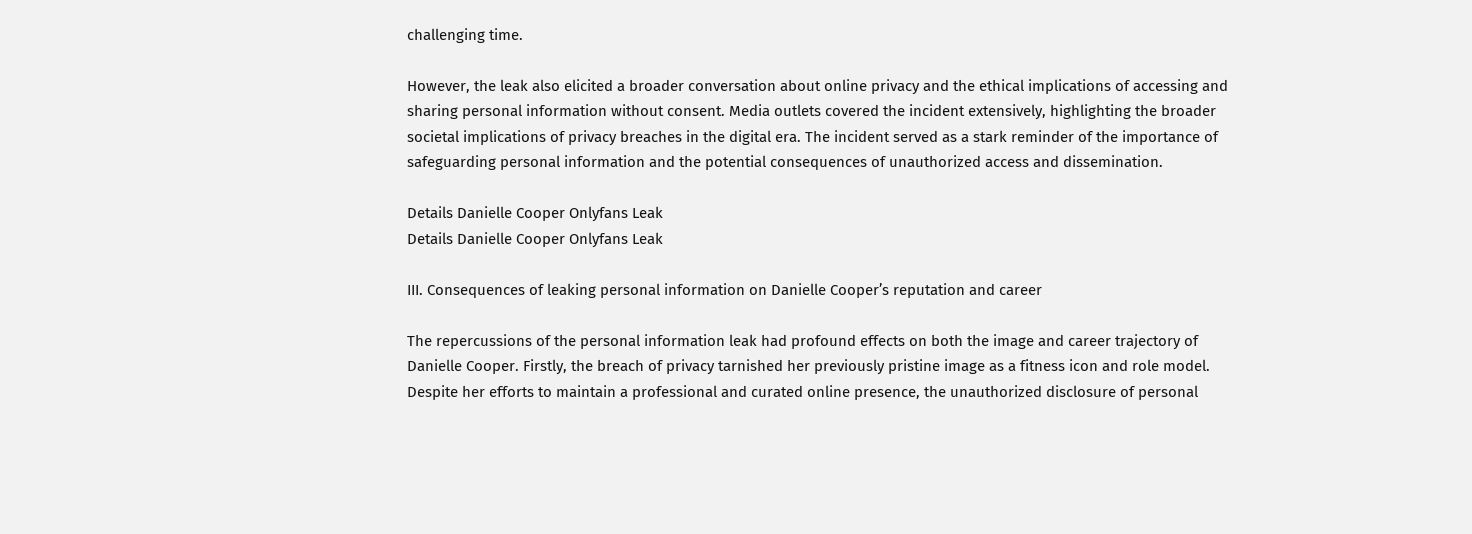challenging time.

However, the leak also elicited a broader conversation about online privacy and the ethical implications of accessing and sharing personal information without consent. Media outlets covered the incident extensively, highlighting the broader societal implications of privacy breaches in the digital era. The incident served as a stark reminder of the importance of safeguarding personal information and the potential consequences of unauthorized access and dissemination.

Details Danielle Cooper Onlyfans Leak
Details Danielle Cooper Onlyfans Leak

III. Consequences of leaking personal information on Danielle Cooper’s reputation and career

The repercussions of the personal information leak had profound effects on both the image and career trajectory of Danielle Cooper. Firstly, the breach of privacy tarnished her previously pristine image as a fitness icon and role model. Despite her efforts to maintain a professional and curated online presence, the unauthorized disclosure of personal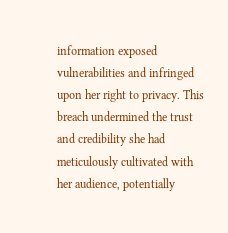information exposed vulnerabilities and infringed upon her right to privacy. This breach undermined the trust and credibility she had meticulously cultivated with her audience, potentially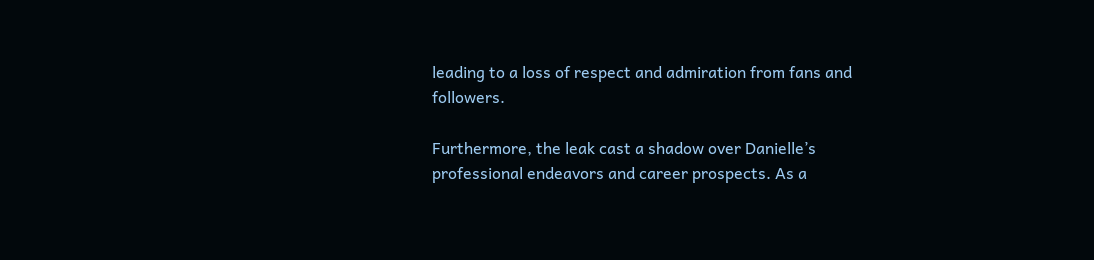leading to a loss of respect and admiration from fans and followers.

Furthermore, the leak cast a shadow over Danielle’s professional endeavors and career prospects. As a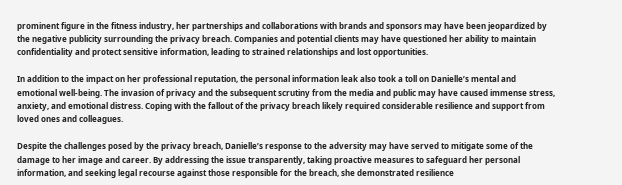prominent figure in the fitness industry, her partnerships and collaborations with brands and sponsors may have been jeopardized by the negative publicity surrounding the privacy breach. Companies and potential clients may have questioned her ability to maintain confidentiality and protect sensitive information, leading to strained relationships and lost opportunities.

In addition to the impact on her professional reputation, the personal information leak also took a toll on Danielle’s mental and emotional well-being. The invasion of privacy and the subsequent scrutiny from the media and public may have caused immense stress, anxiety, and emotional distress. Coping with the fallout of the privacy breach likely required considerable resilience and support from loved ones and colleagues.

Despite the challenges posed by the privacy breach, Danielle’s response to the adversity may have served to mitigate some of the damage to her image and career. By addressing the issue transparently, taking proactive measures to safeguard her personal information, and seeking legal recourse against those responsible for the breach, she demonstrated resilience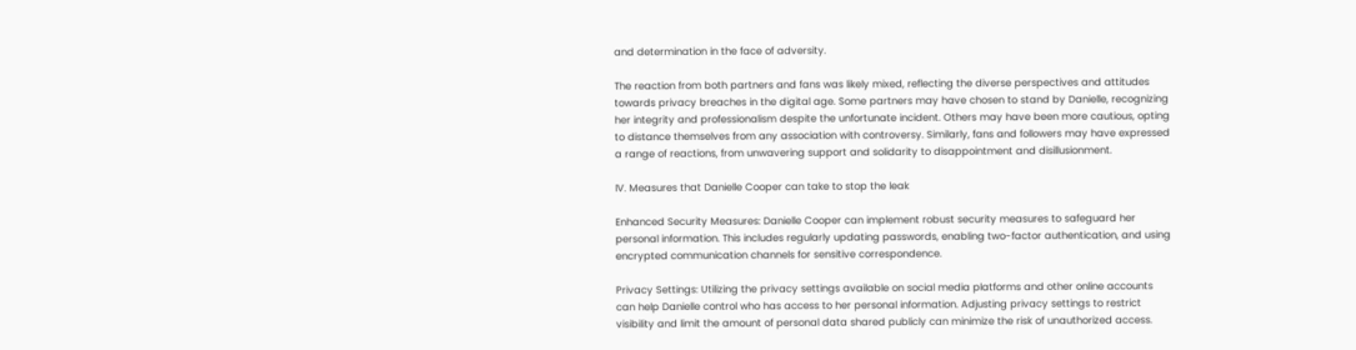and determination in the face of adversity.

The reaction from both partners and fans was likely mixed, reflecting the diverse perspectives and attitudes towards privacy breaches in the digital age. Some partners may have chosen to stand by Danielle, recognizing her integrity and professionalism despite the unfortunate incident. Others may have been more cautious, opting to distance themselves from any association with controversy. Similarly, fans and followers may have expressed a range of reactions, from unwavering support and solidarity to disappointment and disillusionment.

IV. Measures that Danielle Cooper can take to stop the leak

Enhanced Security Measures: Danielle Cooper can implement robust security measures to safeguard her personal information. This includes regularly updating passwords, enabling two-factor authentication, and using encrypted communication channels for sensitive correspondence.

Privacy Settings: Utilizing the privacy settings available on social media platforms and other online accounts can help Danielle control who has access to her personal information. Adjusting privacy settings to restrict visibility and limit the amount of personal data shared publicly can minimize the risk of unauthorized access.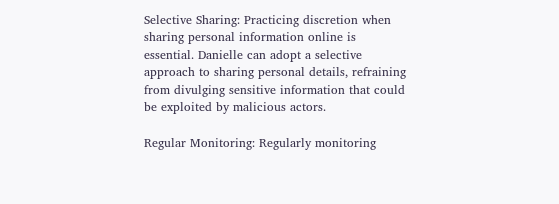Selective Sharing: Practicing discretion when sharing personal information online is essential. Danielle can adopt a selective approach to sharing personal details, refraining from divulging sensitive information that could be exploited by malicious actors.

Regular Monitoring: Regularly monitoring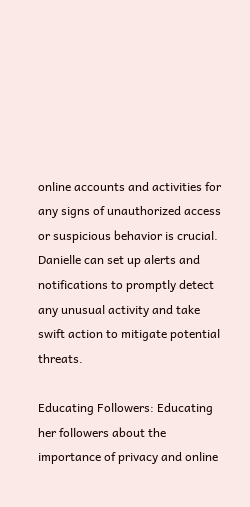online accounts and activities for any signs of unauthorized access or suspicious behavior is crucial. Danielle can set up alerts and notifications to promptly detect any unusual activity and take swift action to mitigate potential threats.

Educating Followers: Educating her followers about the importance of privacy and online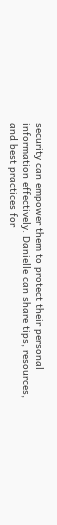security can empower them to protect their personal information effectively. Danielle can share tips, resources, and best practices for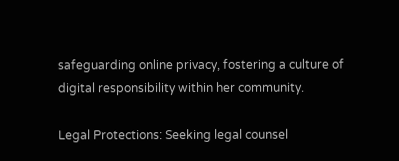safeguarding online privacy, fostering a culture of digital responsibility within her community.

Legal Protections: Seeking legal counsel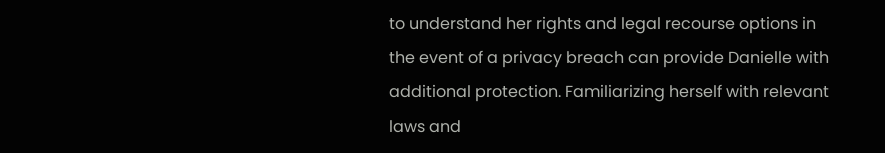to understand her rights and legal recourse options in the event of a privacy breach can provide Danielle with additional protection. Familiarizing herself with relevant laws and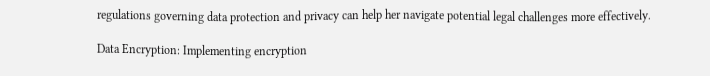regulations governing data protection and privacy can help her navigate potential legal challenges more effectively.

Data Encryption: Implementing encryption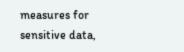measures for sensitive data,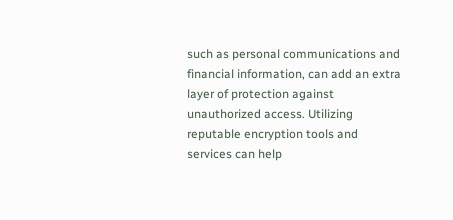such as personal communications and financial information, can add an extra layer of protection against unauthorized access. Utilizing reputable encryption tools and services can help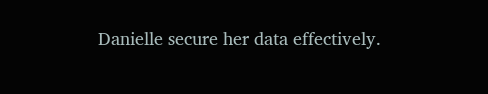Danielle secure her data effectively.